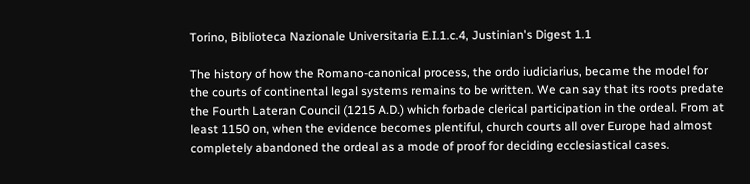Torino, Biblioteca Nazionale Universitaria E.I.1.c.4, Justinian's Digest 1.1

The history of how the Romano-canonical process, the ordo iudiciarius, became the model for the courts of continental legal systems remains to be written. We can say that its roots predate the Fourth Lateran Council (1215 A.D.) which forbade clerical participation in the ordeal. From at least 1150 on, when the evidence becomes plentiful, church courts all over Europe had almost completely abandoned the ordeal as a mode of proof for deciding ecclesiastical cases.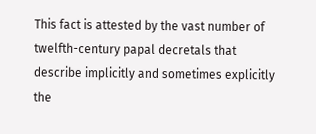This fact is attested by the vast number of twelfth-century papal decretals that describe implicitly and sometimes explicitly the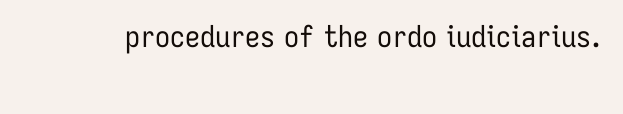procedures of the ordo iudiciarius.